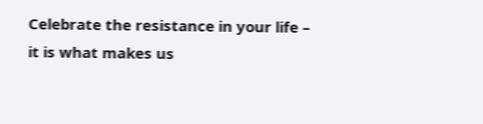Celebrate the resistance in your life – it is what makes us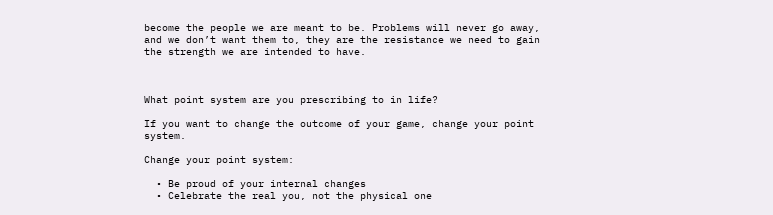become the people we are meant to be. Problems will never go away, and we don’t want them to, they are the resistance we need to gain the strength we are intended to have.



What point system are you prescribing to in life?

If you want to change the outcome of your game, change your point system.

Change your point system:

  • Be proud of your internal changes
  • Celebrate the real you, not the physical one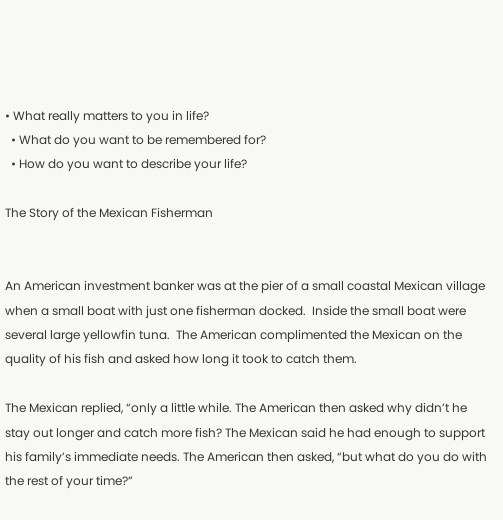• What really matters to you in life?
  • What do you want to be remembered for?
  • How do you want to describe your life?

The Story of the Mexican Fisherman


An American investment banker was at the pier of a small coastal Mexican village when a small boat with just one fisherman docked.  Inside the small boat were several large yellowfin tuna.  The American complimented the Mexican on the quality of his fish and asked how long it took to catch them.

The Mexican replied, “only a little while. The American then asked why didn’t he stay out longer and catch more fish? The Mexican said he had enough to support his family’s immediate needs. The American then asked, “but what do you do with the rest of your time?”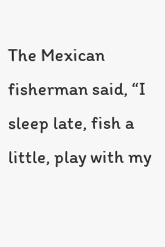The Mexican fisherman said, “I sleep late, fish a little, play with my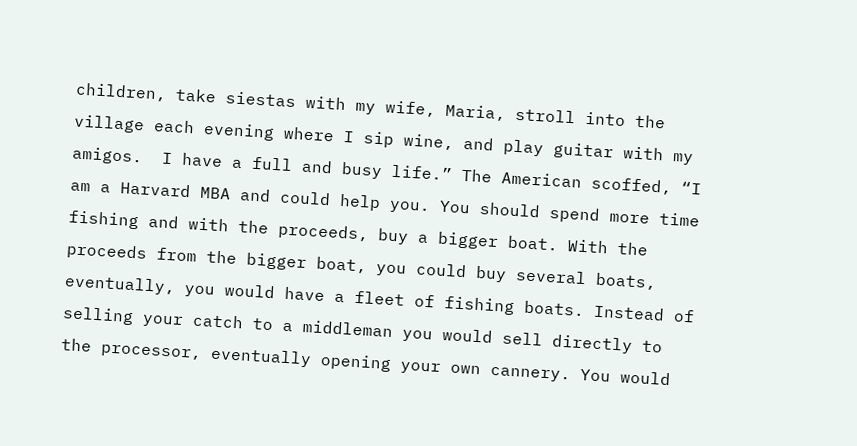children, take siestas with my wife, Maria, stroll into the village each evening where I sip wine, and play guitar with my amigos.  I have a full and busy life.” The American scoffed, “I am a Harvard MBA and could help you. You should spend more time fishing and with the proceeds, buy a bigger boat. With the proceeds from the bigger boat, you could buy several boats, eventually, you would have a fleet of fishing boats. Instead of selling your catch to a middleman you would sell directly to the processor, eventually opening your own cannery. You would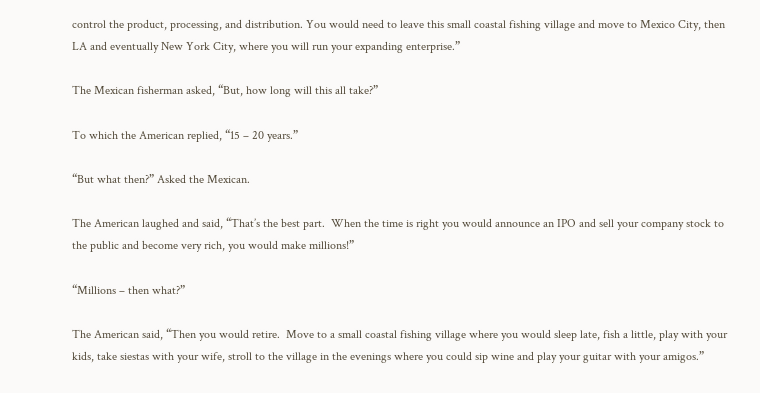control the product, processing, and distribution. You would need to leave this small coastal fishing village and move to Mexico City, then LA and eventually New York City, where you will run your expanding enterprise.”

The Mexican fisherman asked, “But, how long will this all take?”

To which the American replied, “15 – 20 years.”

“But what then?” Asked the Mexican.

The American laughed and said, “That’s the best part.  When the time is right you would announce an IPO and sell your company stock to the public and become very rich, you would make millions!”

“Millions – then what?”

The American said, “Then you would retire.  Move to a small coastal fishing village where you would sleep late, fish a little, play with your kids, take siestas with your wife, stroll to the village in the evenings where you could sip wine and play your guitar with your amigos.”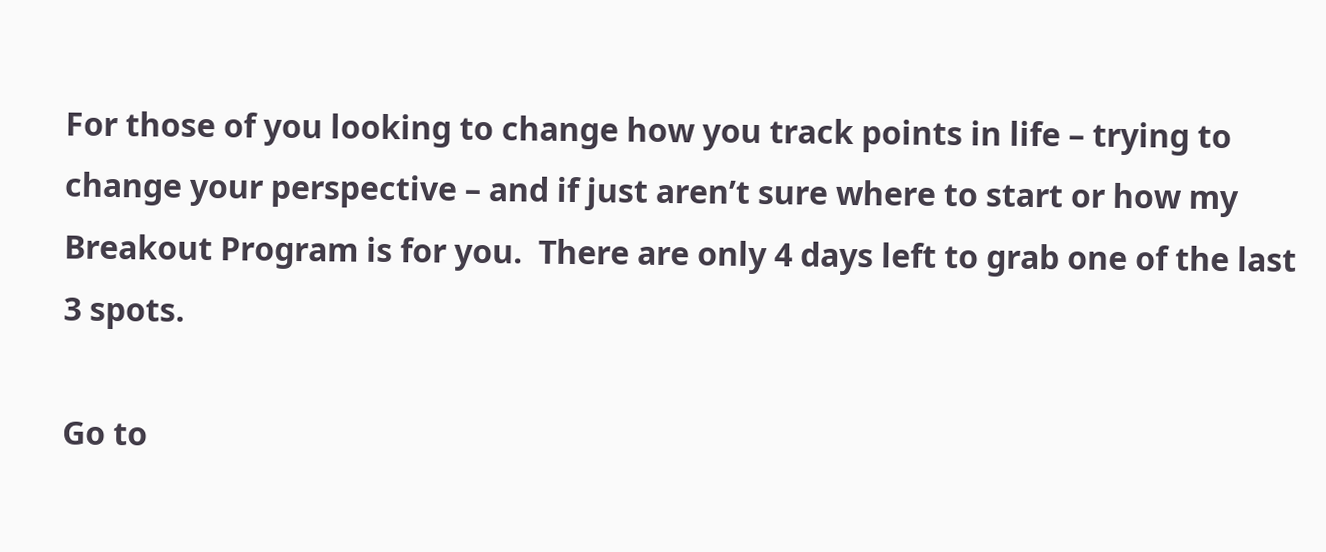For those of you looking to change how you track points in life – trying to change your perspective – and if just aren’t sure where to start or how my Breakout Program is for you.  There are only 4 days left to grab one of the last 3 spots.

Go to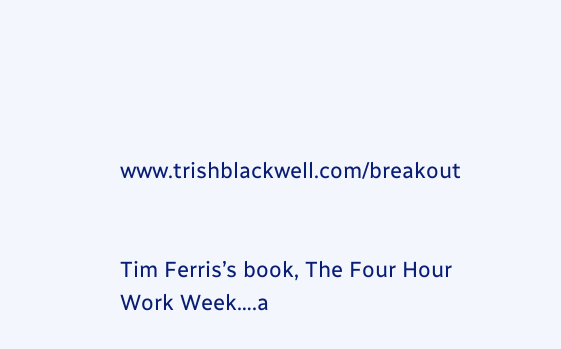www.trishblackwell.com/breakout


Tim Ferris’s book, The Four Hour Work Week….a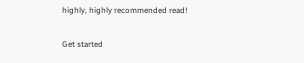highly, highly recommended read!

Get started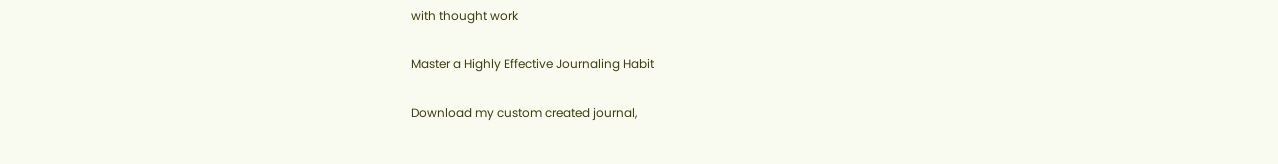with thought work

Master a Highly Effective Journaling Habit

Download my custom created journal,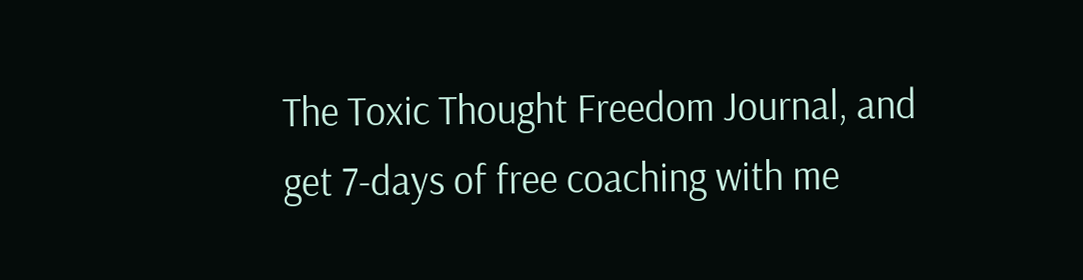The Toxic Thought Freedom Journal, and get 7-days of free coaching with me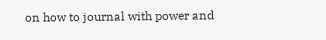on how to journal with power and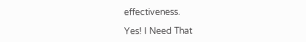effectiveness.

Yes! I Need That